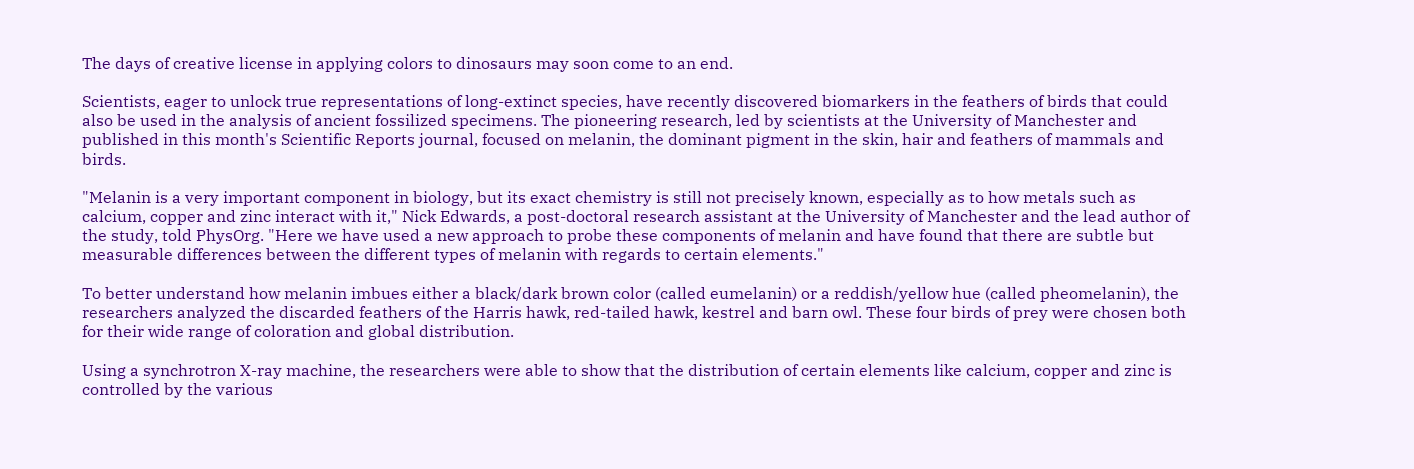The days of creative license in applying colors to dinosaurs may soon come to an end.

Scientists, eager to unlock true representations of long-extinct species, have recently discovered biomarkers in the feathers of birds that could also be used in the analysis of ancient fossilized specimens. The pioneering research, led by scientists at the University of Manchester and published in this month's Scientific Reports journal, focused on melanin, the dominant pigment in the skin, hair and feathers of mammals and birds.

"Melanin is a very important component in biology, but its exact chemistry is still not precisely known, especially as to how metals such as calcium, copper and zinc interact with it," Nick Edwards, a post-doctoral research assistant at the University of Manchester and the lead author of the study, told PhysOrg. "Here we have used a new approach to probe these components of melanin and have found that there are subtle but measurable differences between the different types of melanin with regards to certain elements."

To better understand how melanin imbues either a black/dark brown color (called eumelanin) or a reddish/yellow hue (called pheomelanin), the researchers analyzed the discarded feathers of the Harris hawk, red-tailed hawk, kestrel and barn owl. These four birds of prey were chosen both for their wide range of coloration and global distribution.

Using a synchrotron X-ray machine, the researchers were able to show that the distribution of certain elements like calcium, copper and zinc is controlled by the various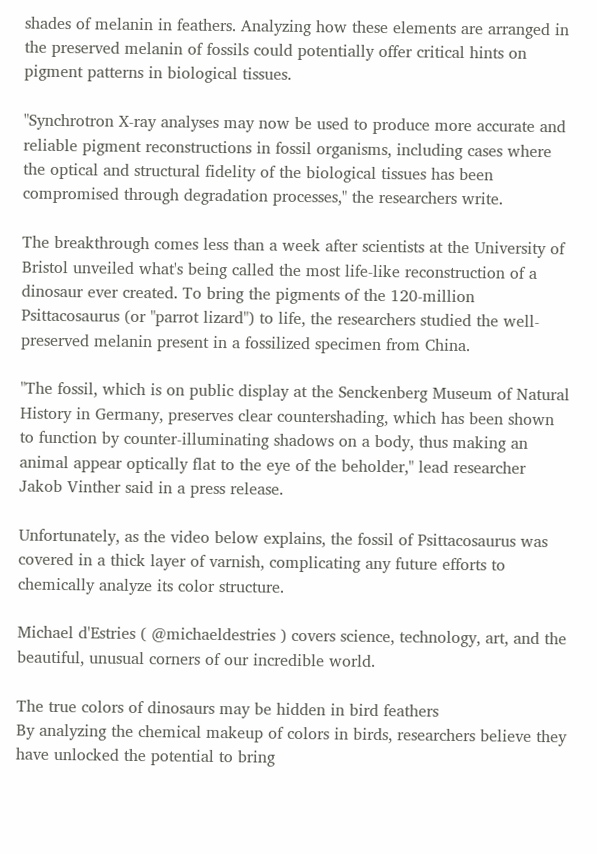shades of melanin in feathers. Analyzing how these elements are arranged in the preserved melanin of fossils could potentially offer critical hints on pigment patterns in biological tissues.

"Synchrotron X-ray analyses may now be used to produce more accurate and reliable pigment reconstructions in fossil organisms, including cases where the optical and structural fidelity of the biological tissues has been compromised through degradation processes," the researchers write.

The breakthrough comes less than a week after scientists at the University of Bristol unveiled what's being called the most life-like reconstruction of a dinosaur ever created. To bring the pigments of the 120-million Psittacosaurus (or "parrot lizard") to life, the researchers studied the well-preserved melanin present in a fossilized specimen from China.

"The fossil, which is on public display at the Senckenberg Museum of Natural History in Germany, preserves clear countershading, which has been shown to function by counter-illuminating shadows on a body, thus making an animal appear optically flat to the eye of the beholder," lead researcher Jakob Vinther said in a press release.

Unfortunately, as the video below explains, the fossil of Psittacosaurus was covered in a thick layer of varnish, complicating any future efforts to chemically analyze its color structure.

Michael d'Estries ( @michaeldestries ) covers science, technology, art, and the beautiful, unusual corners of our incredible world.

The true colors of dinosaurs may be hidden in bird feathers
By analyzing the chemical makeup of colors in birds, researchers believe they have unlocked the potential to bring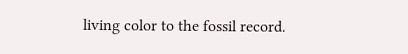living color to the fossil record.